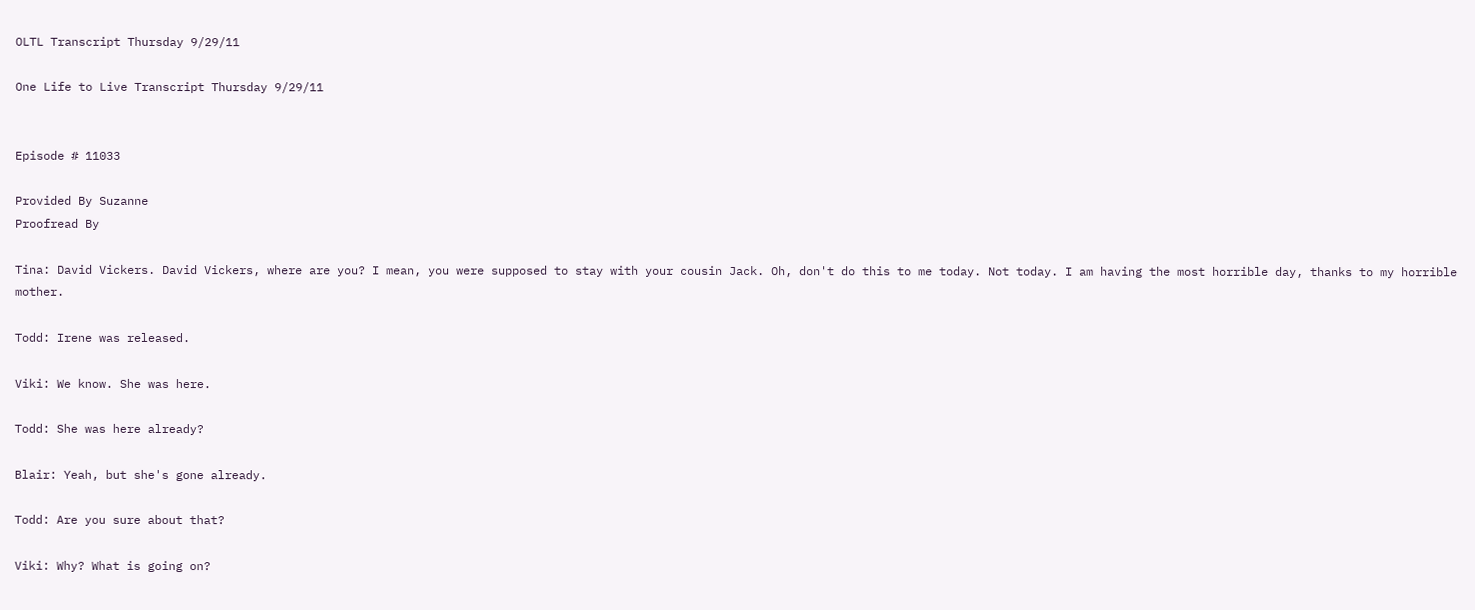OLTL Transcript Thursday 9/29/11

One Life to Live Transcript Thursday 9/29/11


Episode # 11033

Provided By Suzanne
Proofread By

Tina: David Vickers. David Vickers, where are you? I mean, you were supposed to stay with your cousin Jack. Oh, don't do this to me today. Not today. I am having the most horrible day, thanks to my horrible mother.

Todd: Irene was released.

Viki: We know. She was here.

Todd: She was here already?

Blair: Yeah, but she's gone already.

Todd: Are you sure about that?

Viki: Why? What is going on?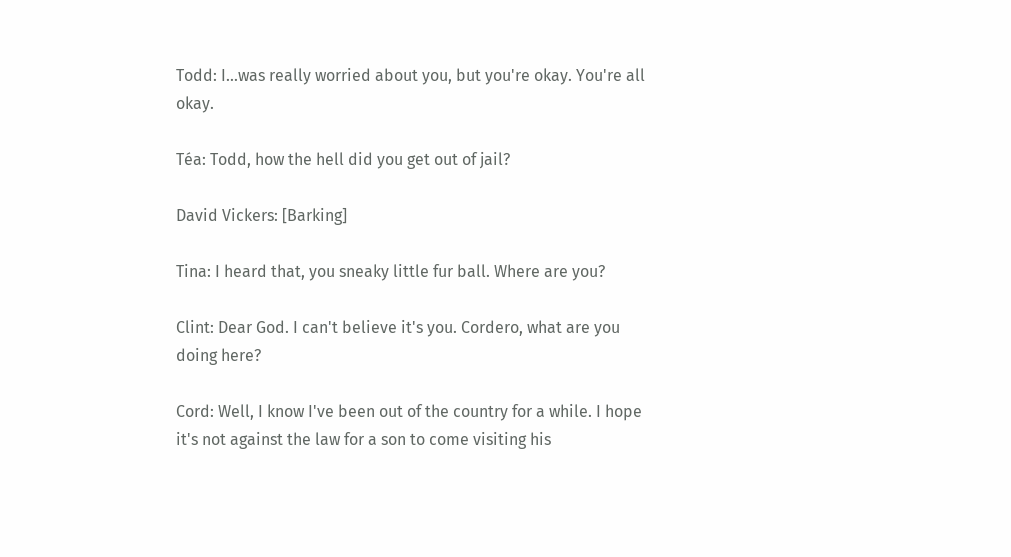Todd: I...was really worried about you, but you're okay. You're all okay.

Téa: Todd, how the hell did you get out of jail?

David Vickers: [Barking]

Tina: I heard that, you sneaky little fur ball. Where are you?

Clint: Dear God. I can't believe it's you. Cordero, what are you doing here?

Cord: Well, I know I've been out of the country for a while. I hope it's not against the law for a son to come visiting his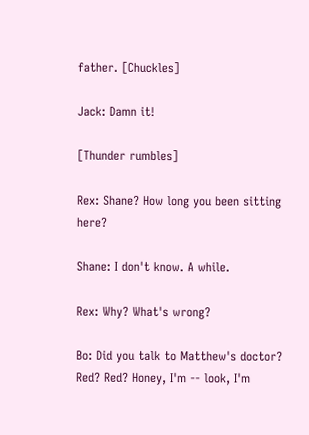father. [Chuckles]

Jack: Damn it!

[Thunder rumbles]

Rex: Shane? How long you been sitting here?

Shane: I don't know. A while.

Rex: Why? What's wrong?

Bo: Did you talk to Matthew's doctor? Red? Red? Honey, I'm -- look, I'm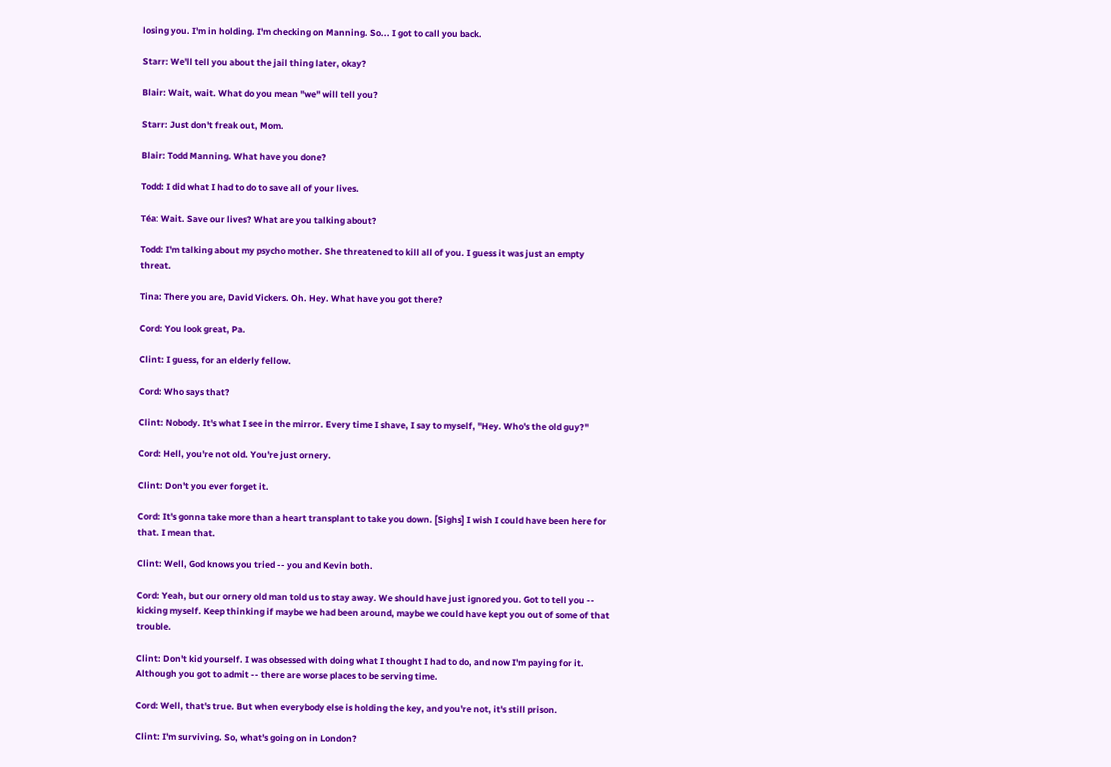losing you. I'm in holding. I'm checking on Manning. So... I got to call you back.

Starr: We'll tell you about the jail thing later, okay?

Blair: Wait, wait. What do you mean "we" will tell you?

Starr: Just don't freak out, Mom.

Blair: Todd Manning. What have you done?

Todd: I did what I had to do to save all of your lives.

Téa: Wait. Save our lives? What are you talking about?

Todd: I'm talking about my psycho mother. She threatened to kill all of you. I guess it was just an empty threat.

Tina: There you are, David Vickers. Oh. Hey. What have you got there?

Cord: You look great, Pa.

Clint: I guess, for an elderly fellow.

Cord: Who says that?

Clint: Nobody. It's what I see in the mirror. Every time I shave, I say to myself, "Hey. Who's the old guy?"

Cord: Hell, you're not old. You're just ornery.

Clint: Don't you ever forget it.

Cord: It's gonna take more than a heart transplant to take you down. [Sighs] I wish I could have been here for that. I mean that.

Clint: Well, God knows you tried -- you and Kevin both.

Cord: Yeah, but our ornery old man told us to stay away. We should have just ignored you. Got to tell you -- kicking myself. Keep thinking if maybe we had been around, maybe we could have kept you out of some of that trouble.

Clint: Don't kid yourself. I was obsessed with doing what I thought I had to do, and now I'm paying for it. Although you got to admit -- there are worse places to be serving time.

Cord: Well, that's true. But when everybody else is holding the key, and you're not, it's still prison.

Clint: I'm surviving. So, what's going on in London?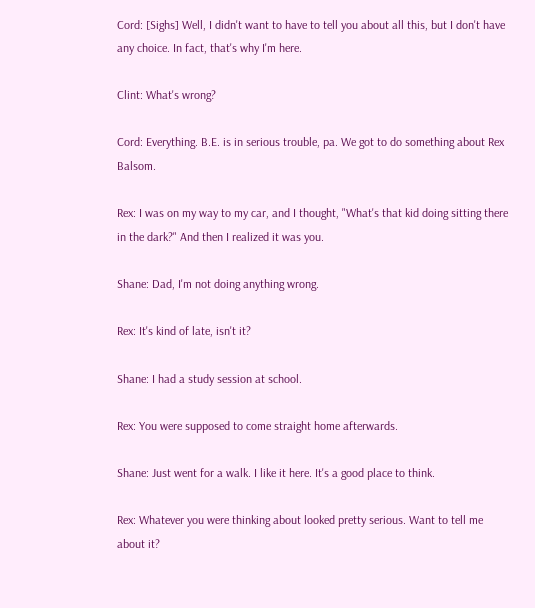Cord: [Sighs] Well, I didn't want to have to tell you about all this, but I don't have any choice. In fact, that's why I'm here.

Clint: What's wrong?

Cord: Everything. B.E. is in serious trouble, pa. We got to do something about Rex Balsom.

Rex: I was on my way to my car, and I thought, "What's that kid doing sitting there in the dark?" And then I realized it was you.

Shane: Dad, I'm not doing anything wrong.

Rex: It's kind of late, isn't it?

Shane: I had a study session at school.

Rex: You were supposed to come straight home afterwards.

Shane: Just went for a walk. I like it here. It's a good place to think.

Rex: Whatever you were thinking about looked pretty serious. Want to tell me about it?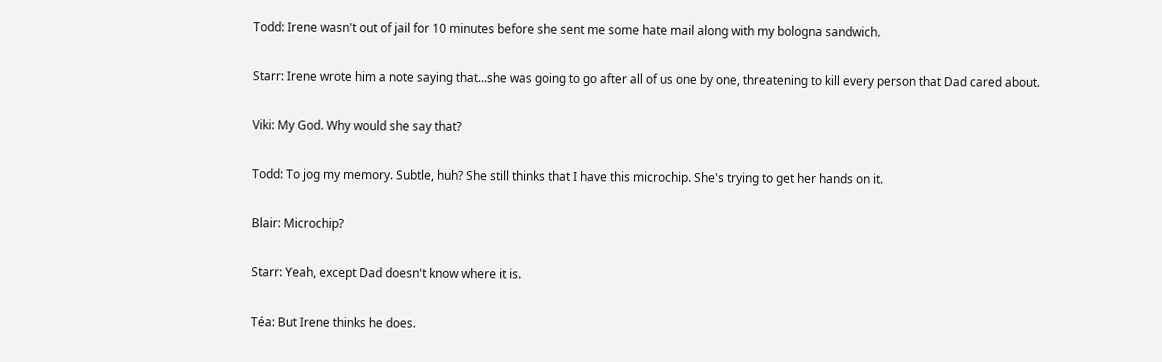Todd: Irene wasn't out of jail for 10 minutes before she sent me some hate mail along with my bologna sandwich.

Starr: Irene wrote him a note saying that...she was going to go after all of us one by one, threatening to kill every person that Dad cared about.

Viki: My God. Why would she say that?

Todd: To jog my memory. Subtle, huh? She still thinks that I have this microchip. She's trying to get her hands on it.

Blair: Microchip?

Starr: Yeah, except Dad doesn't know where it is.

Téa: But Irene thinks he does.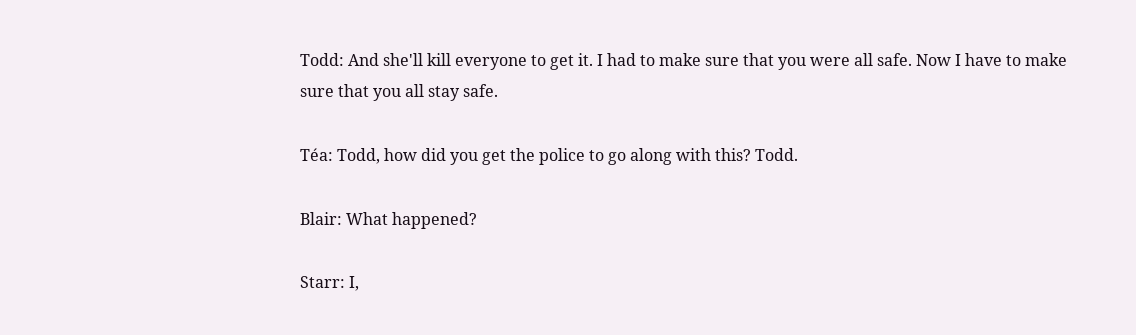Todd: And she'll kill everyone to get it. I had to make sure that you were all safe. Now I have to make sure that you all stay safe.

Téa: Todd, how did you get the police to go along with this? Todd.

Blair: What happened?

Starr: I,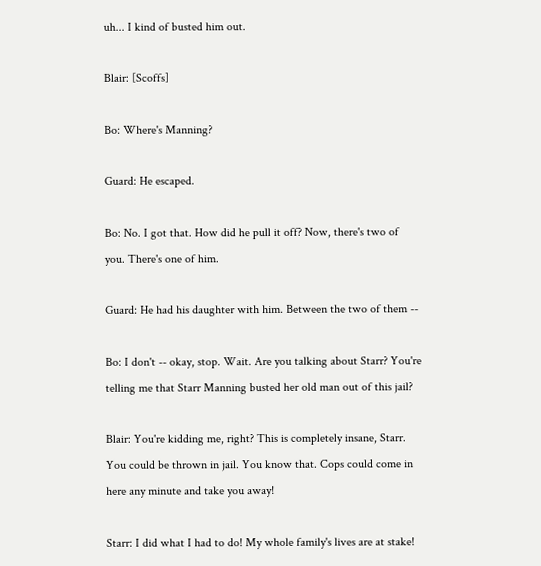uh... I kind of busted him out.

Blair: [Scoffs]

Bo: Where's Manning?

Guard: He escaped.

Bo: No. I got that. How did he pull it off? Now, there's two of you. There's one of him.

Guard: He had his daughter with him. Between the two of them --

Bo: I don't -- okay, stop. Wait. Are you talking about Starr? You're telling me that Starr Manning busted her old man out of this jail?

Blair: You're kidding me, right? This is completely insane, Starr. You could be thrown in jail. You know that. Cops could come in here any minute and take you away!

Starr: I did what I had to do! My whole family's lives are at stake!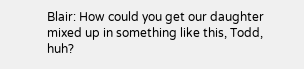Blair: How could you get our daughter mixed up in something like this, Todd, huh?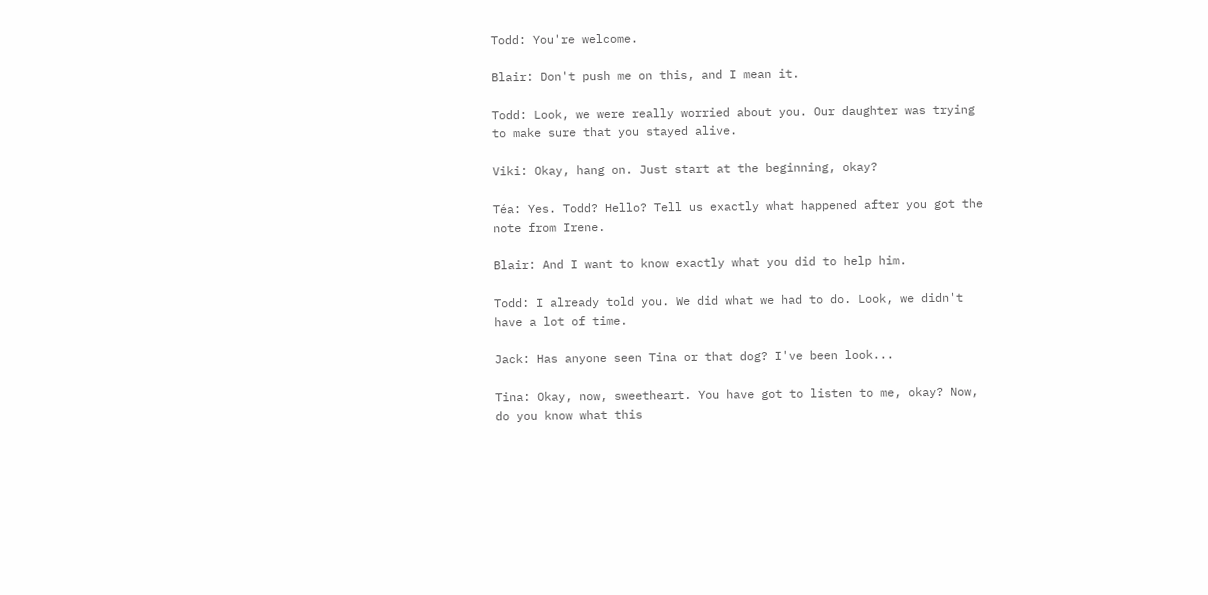Todd: You're welcome.

Blair: Don't push me on this, and I mean it.

Todd: Look, we were really worried about you. Our daughter was trying to make sure that you stayed alive.

Viki: Okay, hang on. Just start at the beginning, okay?

Téa: Yes. Todd? Hello? Tell us exactly what happened after you got the note from Irene.

Blair: And I want to know exactly what you did to help him.

Todd: I already told you. We did what we had to do. Look, we didn't have a lot of time.

Jack: Has anyone seen Tina or that dog? I've been look...

Tina: Okay, now, sweetheart. You have got to listen to me, okay? Now, do you know what this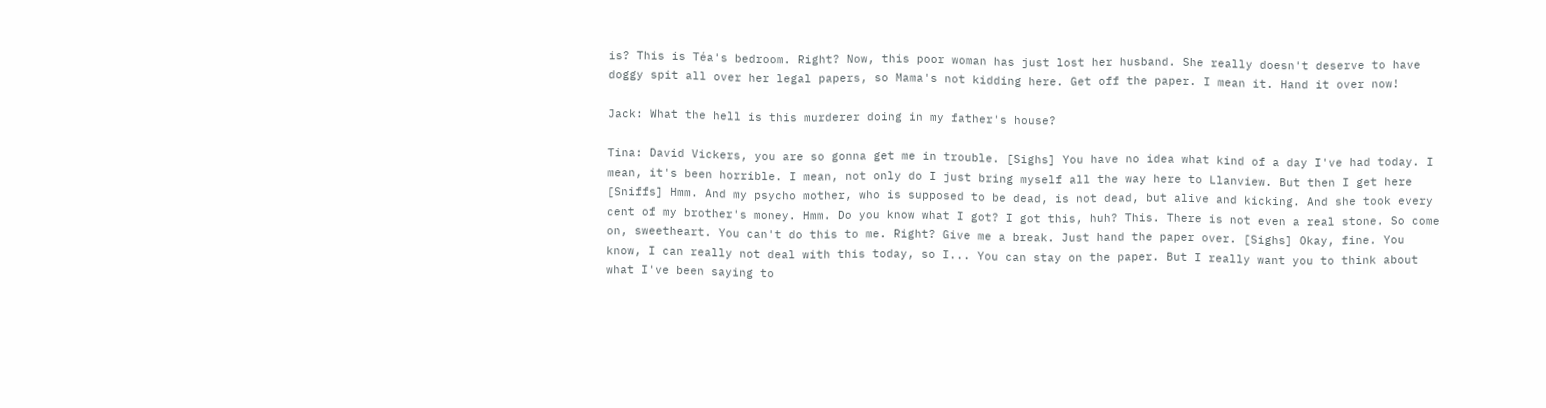is? This is Téa's bedroom. Right? Now, this poor woman has just lost her husband. She really doesn't deserve to have doggy spit all over her legal papers, so Mama's not kidding here. Get off the paper. I mean it. Hand it over now!

Jack: What the hell is this murderer doing in my father's house?

Tina: David Vickers, you are so gonna get me in trouble. [Sighs] You have no idea what kind of a day I've had today. I mean, it's been horrible. I mean, not only do I just bring myself all the way here to Llanview. But then I get here [Sniffs] Hmm. And my psycho mother, who is supposed to be dead, is not dead, but alive and kicking. And she took every cent of my brother's money. Hmm. Do you know what I got? I got this, huh? This. There is not even a real stone. So come on, sweetheart. You can't do this to me. Right? Give me a break. Just hand the paper over. [Sighs] Okay, fine. You know, I can really not deal with this today, so I... You can stay on the paper. But I really want you to think about what I've been saying to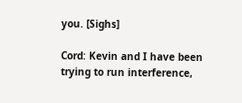you. [Sighs]

Cord: Kevin and I have been trying to run interference,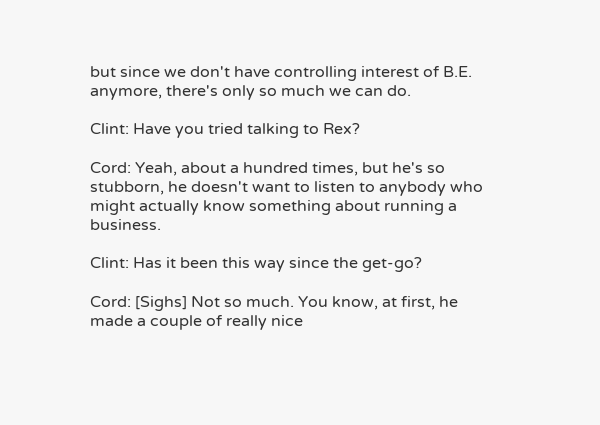but since we don't have controlling interest of B.E. anymore, there's only so much we can do.

Clint: Have you tried talking to Rex?

Cord: Yeah, about a hundred times, but he's so stubborn, he doesn't want to listen to anybody who might actually know something about running a business.

Clint: Has it been this way since the get-go?

Cord: [Sighs] Not so much. You know, at first, he made a couple of really nice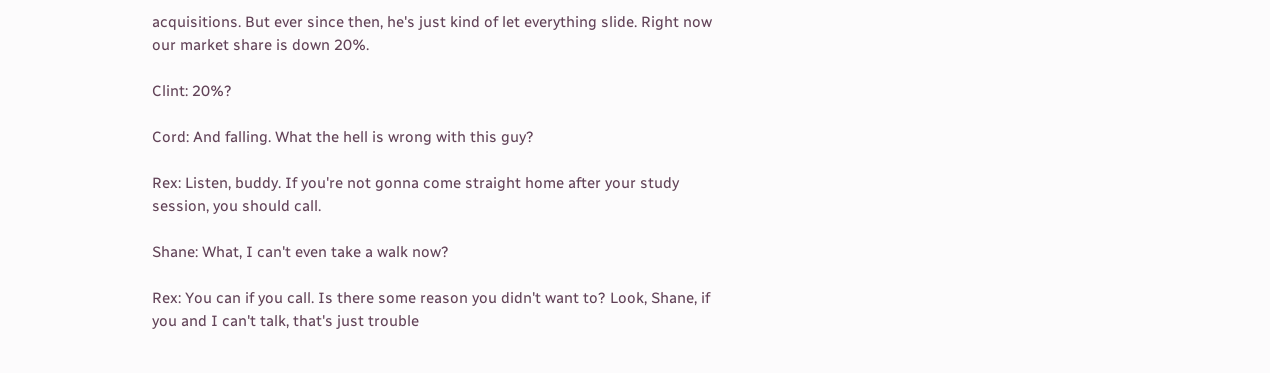acquisitions. But ever since then, he's just kind of let everything slide. Right now our market share is down 20%.

Clint: 20%?

Cord: And falling. What the hell is wrong with this guy?

Rex: Listen, buddy. If you're not gonna come straight home after your study session, you should call.

Shane: What, I can't even take a walk now?

Rex: You can if you call. Is there some reason you didn't want to? Look, Shane, if you and I can't talk, that's just trouble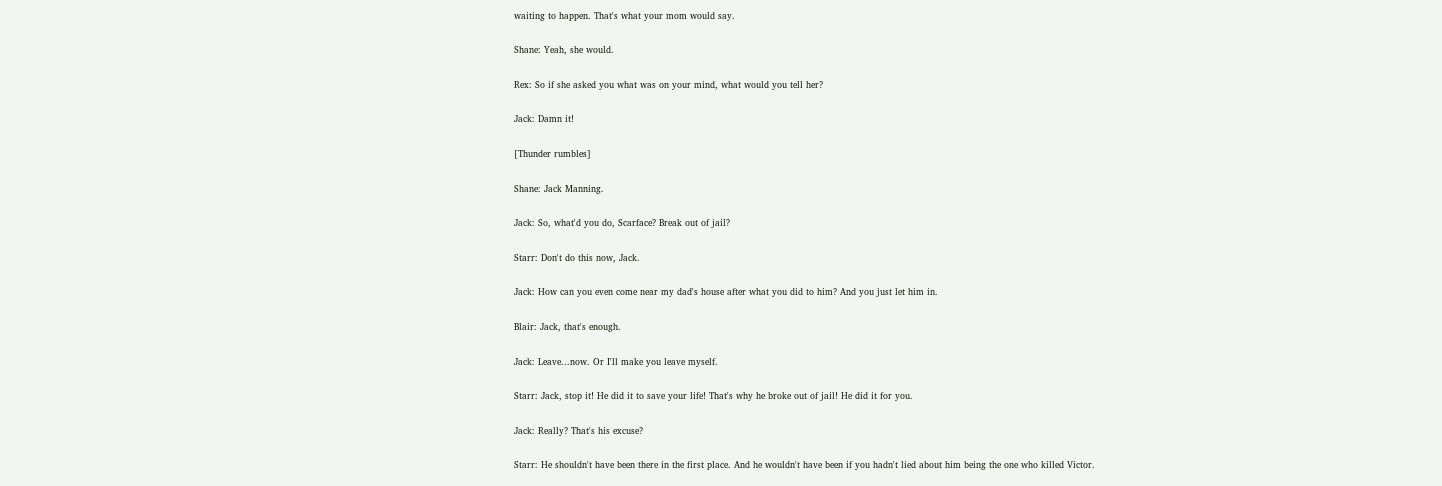waiting to happen. That's what your mom would say.

Shane: Yeah, she would.

Rex: So if she asked you what was on your mind, what would you tell her?

Jack: Damn it!

[Thunder rumbles]

Shane: Jack Manning.

Jack: So, what'd you do, Scarface? Break out of jail?

Starr: Don't do this now, Jack.

Jack: How can you even come near my dad's house after what you did to him? And you just let him in.

Blair: Jack, that's enough.

Jack: Leave...now. Or I'll make you leave myself.

Starr: Jack, stop it! He did it to save your life! That's why he broke out of jail! He did it for you.

Jack: Really? That's his excuse?

Starr: He shouldn't have been there in the first place. And he wouldn't have been if you hadn't lied about him being the one who killed Victor.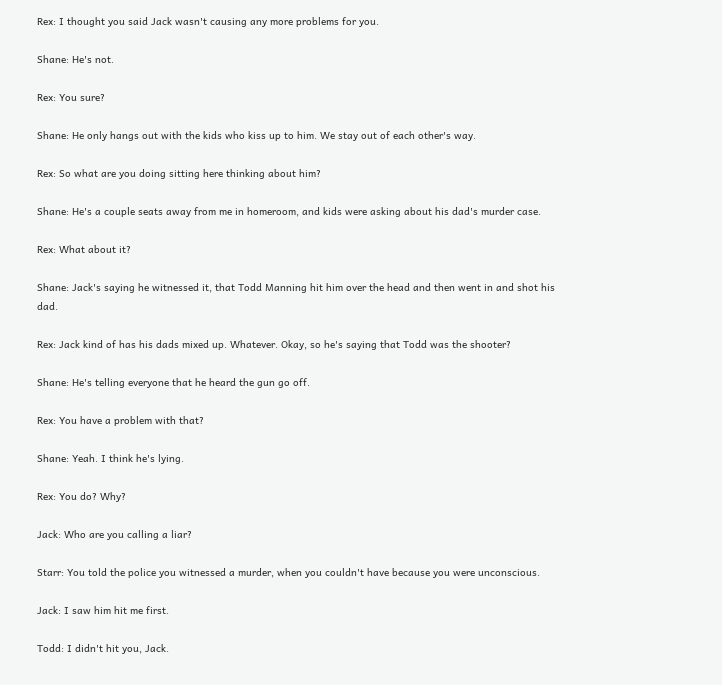Rex: I thought you said Jack wasn't causing any more problems for you.

Shane: He's not.

Rex: You sure?

Shane: He only hangs out with the kids who kiss up to him. We stay out of each other's way.

Rex: So what are you doing sitting here thinking about him?

Shane: He's a couple seats away from me in homeroom, and kids were asking about his dad's murder case.

Rex: What about it?

Shane: Jack's saying he witnessed it, that Todd Manning hit him over the head and then went in and shot his dad.

Rex: Jack kind of has his dads mixed up. Whatever. Okay, so he's saying that Todd was the shooter?

Shane: He's telling everyone that he heard the gun go off.

Rex: You have a problem with that?

Shane: Yeah. I think he's lying.

Rex: You do? Why?

Jack: Who are you calling a liar?

Starr: You told the police you witnessed a murder, when you couldn't have because you were unconscious.

Jack: I saw him hit me first.

Todd: I didn't hit you, Jack.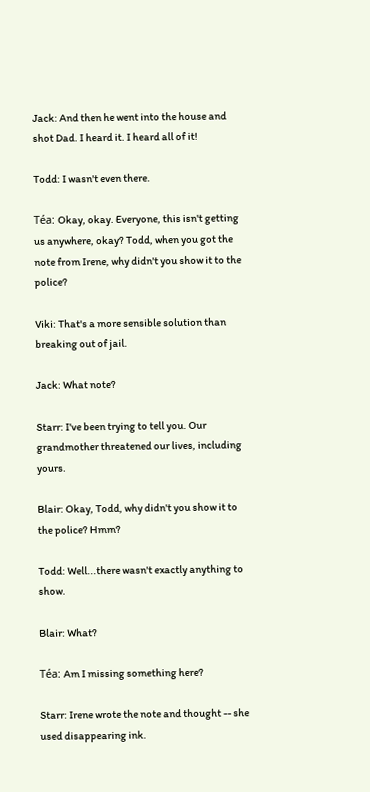Jack: And then he went into the house and shot Dad. I heard it. I heard all of it!

Todd: I wasn't even there.

Téa: Okay, okay. Everyone, this isn't getting us anywhere, okay? Todd, when you got the note from Irene, why didn't you show it to the police?

Viki: That's a more sensible solution than breaking out of jail.

Jack: What note?

Starr: I've been trying to tell you. Our grandmother threatened our lives, including yours.

Blair: Okay, Todd, why didn't you show it to the police? Hmm?

Todd: Well...there wasn't exactly anything to show.

Blair: What?

Téa: Am I missing something here?

Starr: Irene wrote the note and thought -- she used disappearing ink.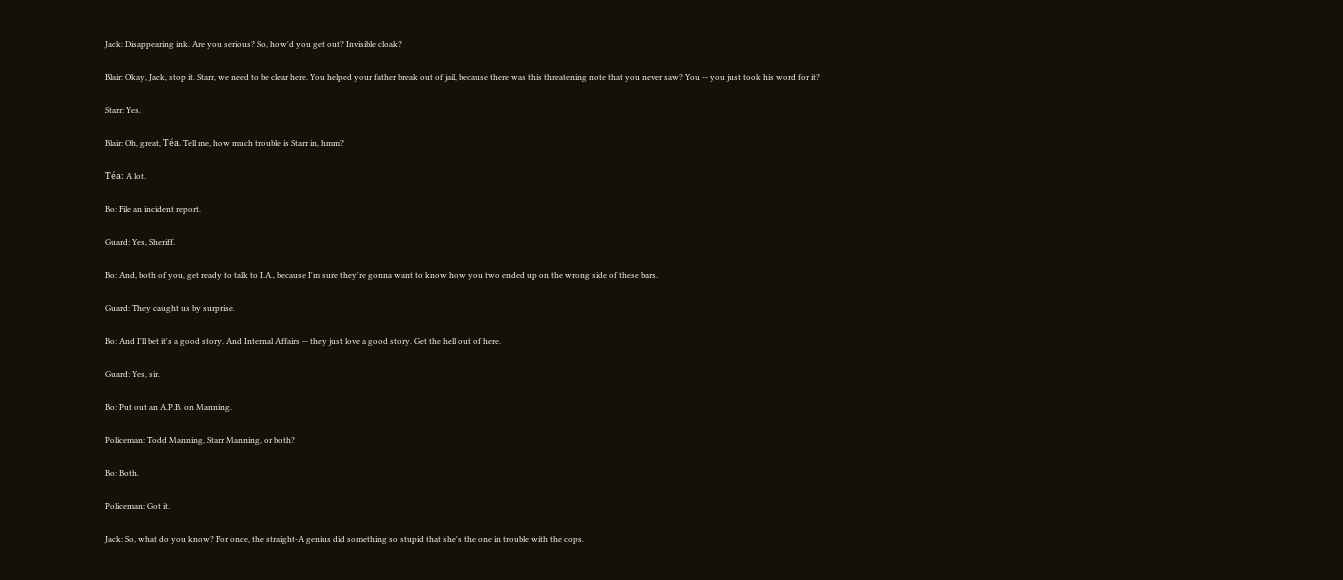Jack: Disappearing ink. Are you serious? So, how'd you get out? Invisible cloak?

Blair: Okay, Jack, stop it. Starr, we need to be clear here. You helped your father break out of jail, because there was this threatening note that you never saw? You -- you just took his word for it?

Starr: Yes.

Blair: Oh, great, Téa. Tell me, how much trouble is Starr in, hmm?

Téa: A lot.

Bo: File an incident report.

Guard: Yes, Sheriff.

Bo: And, both of you, get ready to talk to I.A., because I'm sure they're gonna want to know how you two ended up on the wrong side of these bars.

Guard: They caught us by surprise.

Bo: And I'll bet it's a good story. And Internal Affairs -- they just love a good story. Get the hell out of here.

Guard: Yes, sir.

Bo: Put out an A.P.B. on Manning.

Policeman: Todd Manning, Starr Manning, or both?

Bo: Both.

Policeman: Got it.

Jack: So, what do you know? For once, the straight-A genius did something so stupid that she's the one in trouble with the cops.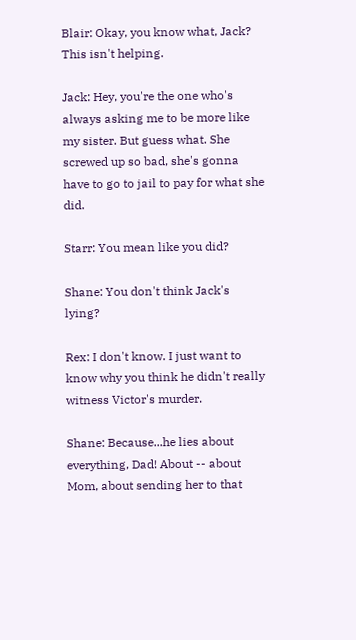Blair: Okay, you know what, Jack? This isn't helping.

Jack: Hey, you're the one who's always asking me to be more like my sister. But guess what. She screwed up so bad, she's gonna have to go to jail to pay for what she did.

Starr: You mean like you did?

Shane: You don't think Jack's lying?

Rex: I don't know. I just want to know why you think he didn't really witness Victor's murder.

Shane: Because...he lies about everything, Dad! About -- about Mom, about sending her to that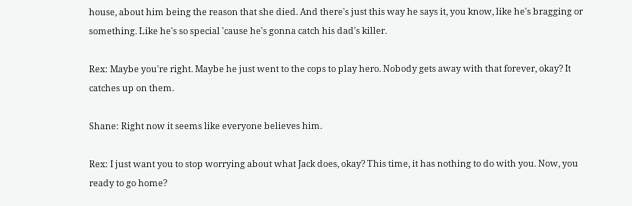house, about him being the reason that she died. And there's just this way he says it, you know, like he's bragging or something. Like he's so special 'cause he's gonna catch his dad's killer.

Rex: Maybe you're right. Maybe he just went to the cops to play hero. Nobody gets away with that forever, okay? It catches up on them.

Shane: Right now it seems like everyone believes him.

Rex: I just want you to stop worrying about what Jack does, okay? This time, it has nothing to do with you. Now, you ready to go home?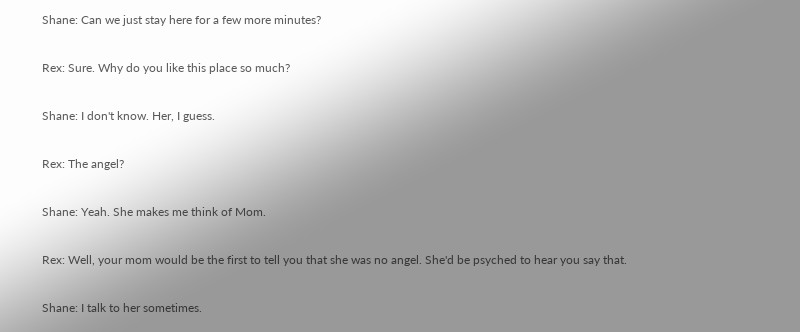Shane: Can we just stay here for a few more minutes?

Rex: Sure. Why do you like this place so much?

Shane: I don't know. Her, I guess.

Rex: The angel?

Shane: Yeah. She makes me think of Mom.

Rex: Well, your mom would be the first to tell you that she was no angel. She'd be psyched to hear you say that.

Shane: I talk to her sometimes.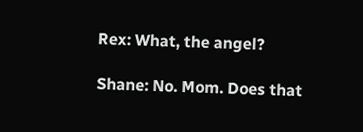Rex: What, the angel?

Shane: No. Mom. Does that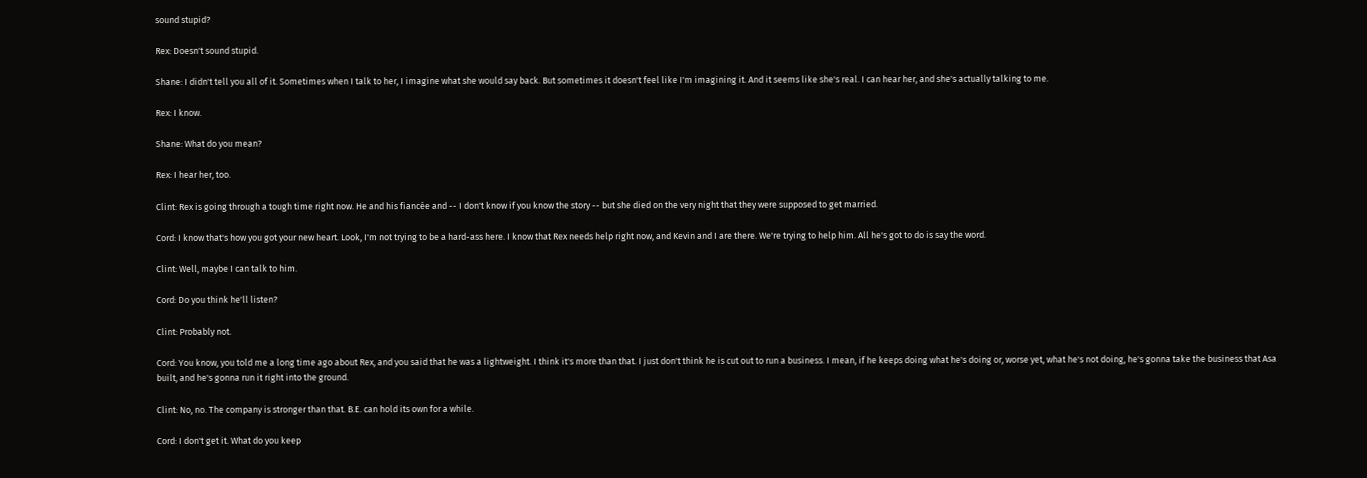sound stupid?

Rex: Doesn't sound stupid.

Shane: I didn't tell you all of it. Sometimes when I talk to her, I imagine what she would say back. But sometimes it doesn't feel like I'm imagining it. And it seems like she's real. I can hear her, and she's actually talking to me.

Rex: I know.

Shane: What do you mean?

Rex: I hear her, too.

Clint: Rex is going through a tough time right now. He and his fiancée and -- I don't know if you know the story -- but she died on the very night that they were supposed to get married.

Cord: I know that's how you got your new heart. Look, I'm not trying to be a hard-ass here. I know that Rex needs help right now, and Kevin and I are there. We're trying to help him. All he's got to do is say the word.

Clint: Well, maybe I can talk to him.

Cord: Do you think he'll listen?

Clint: Probably not.

Cord: You know, you told me a long time ago about Rex, and you said that he was a lightweight. I think it's more than that. I just don't think he is cut out to run a business. I mean, if he keeps doing what he's doing or, worse yet, what he's not doing, he's gonna take the business that Asa built, and he's gonna run it right into the ground.

Clint: No, no. The company is stronger than that. B.E. can hold its own for a while.

Cord: I don't get it. What do you keep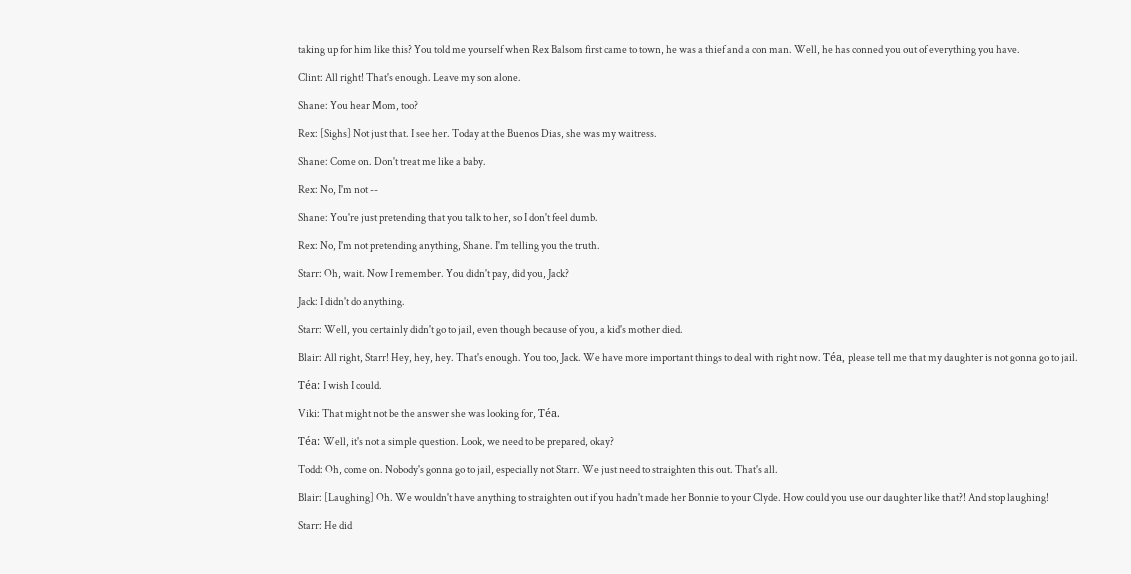taking up for him like this? You told me yourself when Rex Balsom first came to town, he was a thief and a con man. Well, he has conned you out of everything you have.

Clint: All right! That's enough. Leave my son alone.

Shane: You hear Mom, too?

Rex: [Sighs] Not just that. I see her. Today at the Buenos Dias, she was my waitress.

Shane: Come on. Don't treat me like a baby.

Rex: No, I'm not --

Shane: You're just pretending that you talk to her, so I don't feel dumb.

Rex: No, I'm not pretending anything, Shane. I'm telling you the truth.

Starr: Oh, wait. Now I remember. You didn't pay, did you, Jack?

Jack: I didn't do anything.

Starr: Well, you certainly didn't go to jail, even though because of you, a kid's mother died.

Blair: All right, Starr! Hey, hey, hey. That's enough. You too, Jack. We have more important things to deal with right now. Téa, please tell me that my daughter is not gonna go to jail.

Téa: I wish I could.

Viki: That might not be the answer she was looking for, Téa.

Téa: Well, it's not a simple question. Look, we need to be prepared, okay?

Todd: Oh, come on. Nobody's gonna go to jail, especially not Starr. We just need to straighten this out. That's all.

Blair: [Laughing] Oh. We wouldn't have anything to straighten out if you hadn't made her Bonnie to your Clyde. How could you use our daughter like that?! And stop laughing!

Starr: He did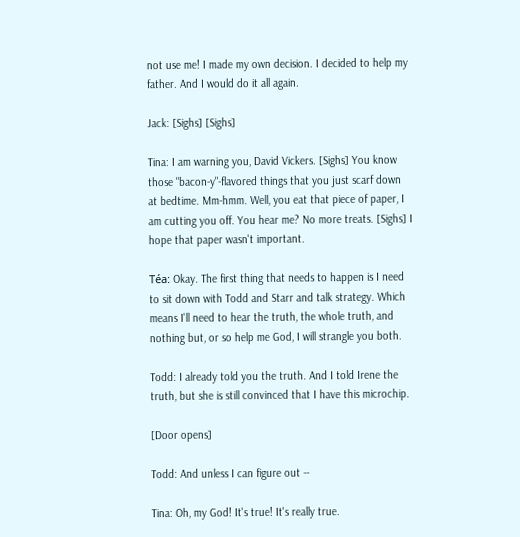not use me! I made my own decision. I decided to help my father. And I would do it all again.

Jack: [Sighs] [Sighs]

Tina: I am warning you, David Vickers. [Sighs] You know those "bacon-y"-flavored things that you just scarf down at bedtime. Mm-hmm. Well, you eat that piece of paper, I am cutting you off. You hear me? No more treats. [Sighs] I hope that paper wasn't important.

Téa: Okay. The first thing that needs to happen is I need to sit down with Todd and Starr and talk strategy. Which means I'll need to hear the truth, the whole truth, and nothing but, or so help me God, I will strangle you both.

Todd: I already told you the truth. And I told Irene the truth, but she is still convinced that I have this microchip.

[Door opens]

Todd: And unless I can figure out --

Tina: Oh, my God! It's true! It's really true.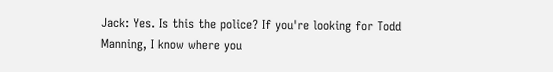Jack: Yes. Is this the police? If you're looking for Todd Manning, I know where you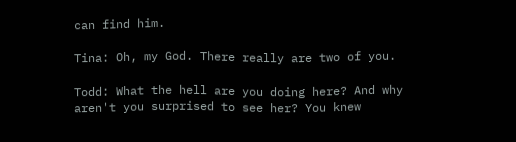can find him.

Tina: Oh, my God. There really are two of you.

Todd: What the hell are you doing here? And why aren't you surprised to see her? You knew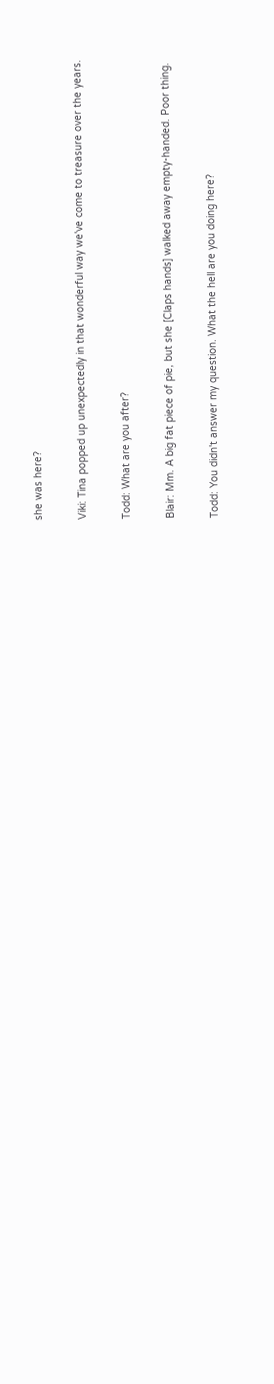she was here?

Viki: Tina popped up unexpectedly in that wonderful way we've come to treasure over the years.

Todd: What are you after?

Blair: Mm. A big fat piece of pie, but she [Claps hands] walked away empty-handed. Poor thing.

Todd: You didn't answer my question. What the hell are you doing here?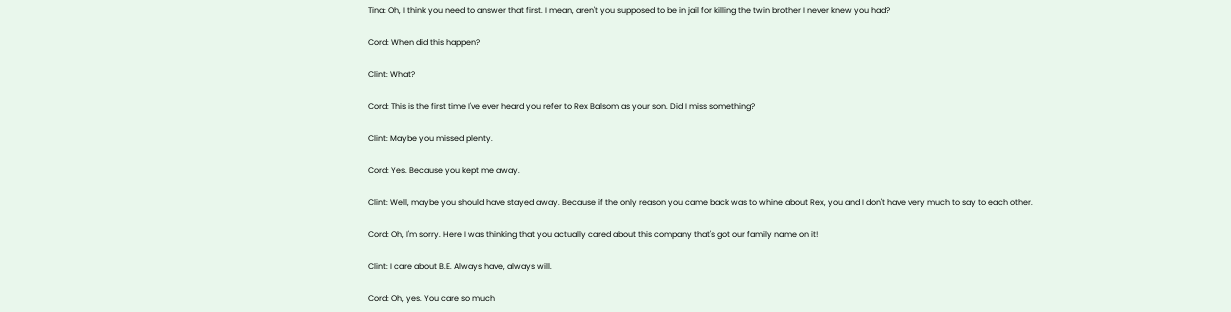Tina: Oh, I think you need to answer that first. I mean, aren't you supposed to be in jail for killing the twin brother I never knew you had?

Cord: When did this happen?

Clint: What?

Cord: This is the first time I've ever heard you refer to Rex Balsom as your son. Did I miss something?

Clint: Maybe you missed plenty.

Cord: Yes. Because you kept me away.

Clint: Well, maybe you should have stayed away. Because if the only reason you came back was to whine about Rex, you and I don't have very much to say to each other.

Cord: Oh, I'm sorry. Here I was thinking that you actually cared about this company that's got our family name on it!

Clint: I care about B.E. Always have, always will.

Cord: Oh, yes. You care so much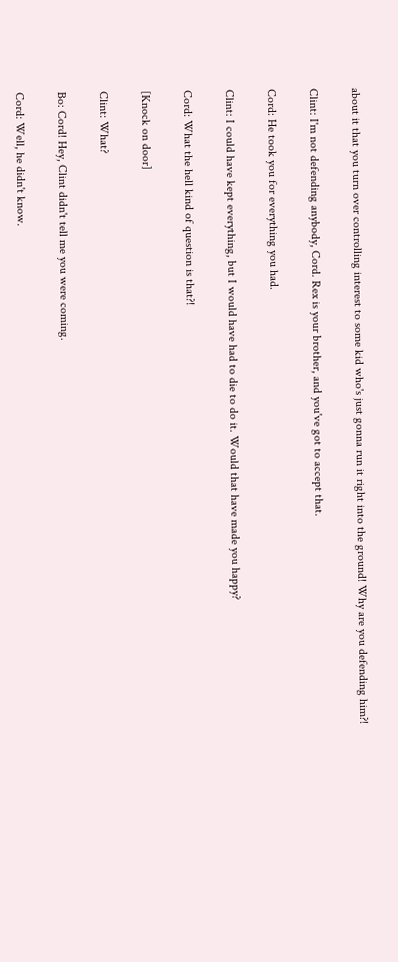about it that you turn over controlling interest to some kid who's just gonna run it right into the ground! Why are you defending him?!

Clint: I'm not defending anybody, Cord. Rex is your brother, and you've got to accept that.

Cord: He took you for everything you had.

Clint: I could have kept everything, but I would have had to die to do it. Would that have made you happy?

Cord: What the hell kind of question is that?!

[Knock on door]

Clint: What?

Bo: Cord! Hey, Clint didn't tell me you were coming.

Cord: Well, he didn't know.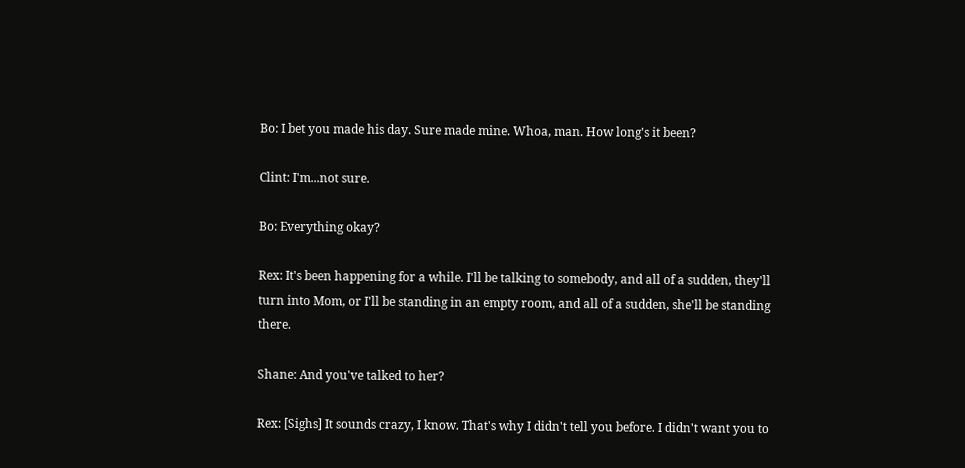Bo: I bet you made his day. Sure made mine. Whoa, man. How long's it been?

Clint: I'm...not sure.

Bo: Everything okay?

Rex: It's been happening for a while. I'll be talking to somebody, and all of a sudden, they'll turn into Mom, or I'll be standing in an empty room, and all of a sudden, she'll be standing there.

Shane: And you've talked to her?

Rex: [Sighs] It sounds crazy, I know. That's why I didn't tell you before. I didn't want you to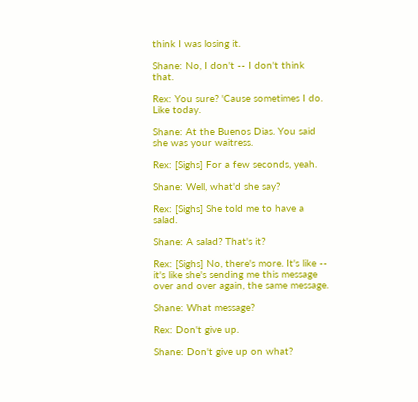think I was losing it.

Shane: No, I don't -- I don't think that.

Rex: You sure? 'Cause sometimes I do. Like today.

Shane: At the Buenos Dias. You said she was your waitress.

Rex: [Sighs] For a few seconds, yeah.

Shane: Well, what'd she say?

Rex: [Sighs] She told me to have a salad.

Shane: A salad? That's it?

Rex: [Sighs] No, there's more. It's like -- it's like she's sending me this message over and over again, the same message.

Shane: What message?

Rex: Don't give up.

Shane: Don't give up on what?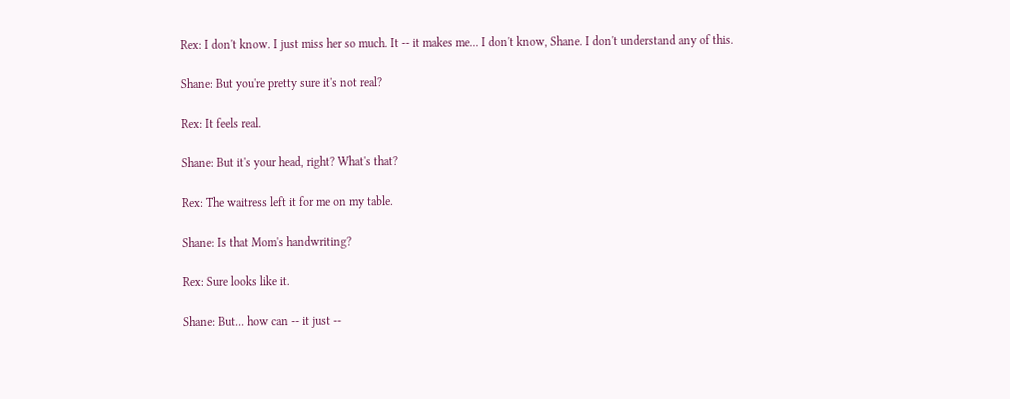Rex: I don't know. I just miss her so much. It -- it makes me... I don't know, Shane. I don't understand any of this.

Shane: But you're pretty sure it's not real?

Rex: It feels real.

Shane: But it's your head, right? What's that?

Rex: The waitress left it for me on my table.

Shane: Is that Mom's handwriting?

Rex: Sure looks like it.

Shane: But... how can -- it just --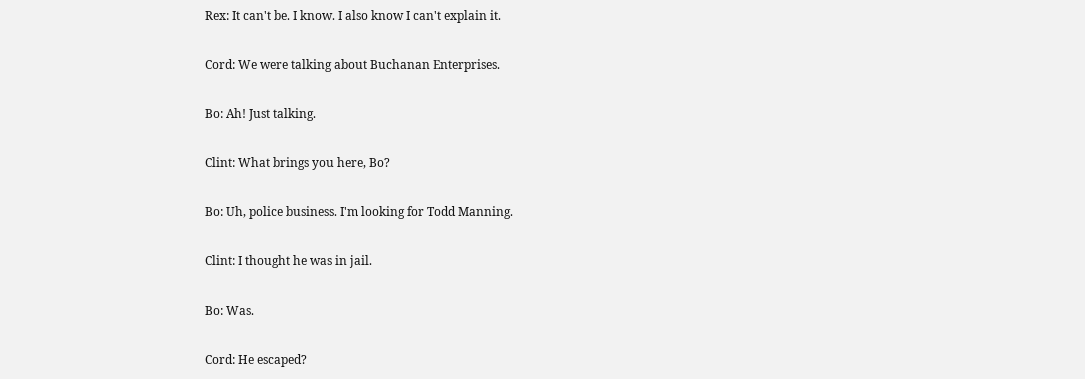Rex: It can't be. I know. I also know I can't explain it.

Cord: We were talking about Buchanan Enterprises.

Bo: Ah! Just talking.

Clint: What brings you here, Bo?

Bo: Uh, police business. I'm looking for Todd Manning.

Clint: I thought he was in jail.

Bo: Was.

Cord: He escaped?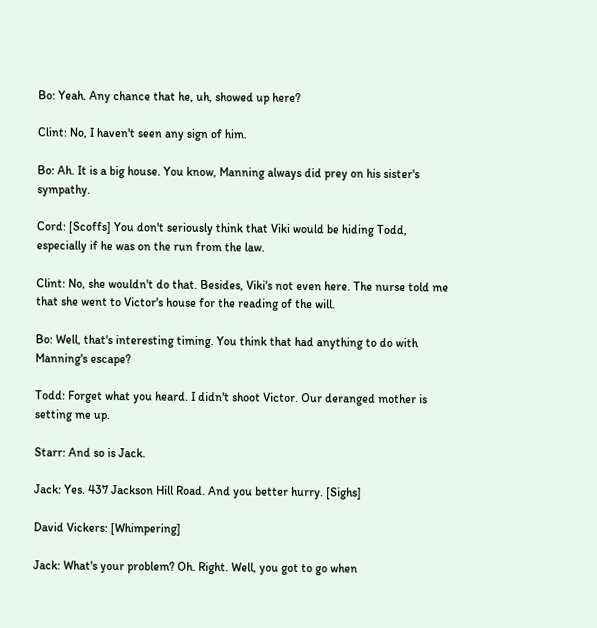Bo: Yeah. Any chance that he, uh, showed up here?

Clint: No, I haven't seen any sign of him.

Bo: Ah. It is a big house. You know, Manning always did prey on his sister's sympathy.

Cord: [Scoffs] You don't seriously think that Viki would be hiding Todd, especially if he was on the run from the law.

Clint: No, she wouldn't do that. Besides, Viki's not even here. The nurse told me that she went to Victor's house for the reading of the will.

Bo: Well, that's interesting timing. You think that had anything to do with Manning's escape?

Todd: Forget what you heard. I didn't shoot Victor. Our deranged mother is setting me up.

Starr: And so is Jack.

Jack: Yes. 437 Jackson Hill Road. And you better hurry. [Sighs]

David Vickers: [Whimpering]

Jack: What's your problem? Oh. Right. Well, you got to go when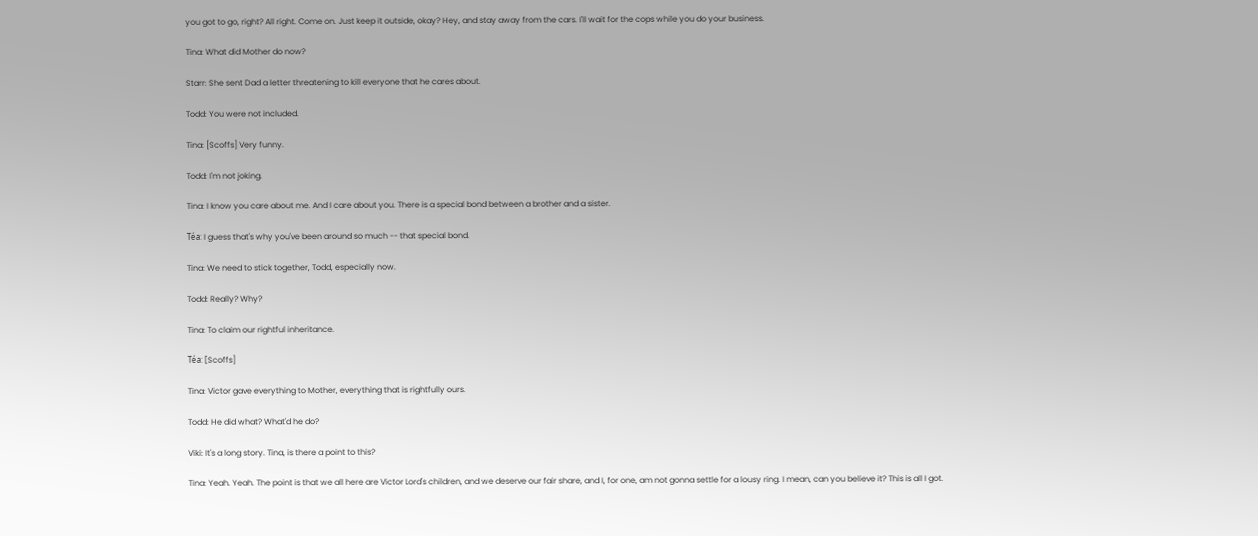you got to go, right? All right. Come on. Just keep it outside, okay? Hey, and stay away from the cars. I'll wait for the cops while you do your business.

Tina: What did Mother do now?

Starr: She sent Dad a letter threatening to kill everyone that he cares about.

Todd: You were not included.

Tina: [Scoffs] Very funny.

Todd: I'm not joking.

Tina: I know you care about me. And I care about you. There is a special bond between a brother and a sister.

Téa: I guess that's why you've been around so much -- that special bond.

Tina: We need to stick together, Todd, especially now.

Todd: Really? Why?

Tina: To claim our rightful inheritance.

Téa: [Scoffs]

Tina: Victor gave everything to Mother, everything that is rightfully ours.

Todd: He did what? What'd he do?

Viki: It's a long story. Tina, is there a point to this?

Tina: Yeah. Yeah. The point is that we all here are Victor Lord's children, and we deserve our fair share, and I, for one, am not gonna settle for a lousy ring. I mean, can you believe it? This is all I got.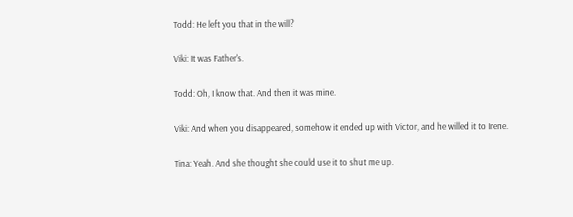Todd: He left you that in the will?

Viki: It was Father's.

Todd: Oh, I know that. And then it was mine.

Viki: And when you disappeared, somehow it ended up with Victor, and he willed it to Irene.

Tina: Yeah. And she thought she could use it to shut me up.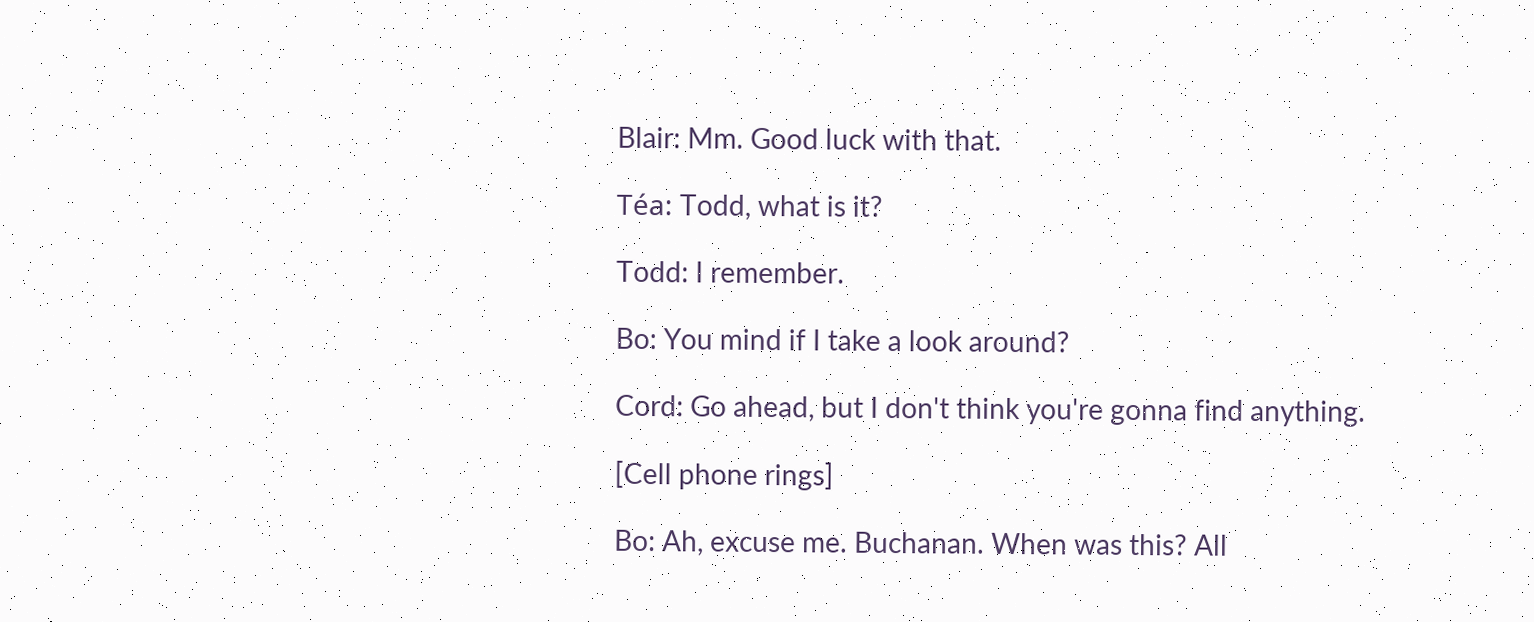Blair: Mm. Good luck with that.

Téa: Todd, what is it?

Todd: I remember.

Bo: You mind if I take a look around?

Cord: Go ahead, but I don't think you're gonna find anything.

[Cell phone rings]

Bo: Ah, excuse me. Buchanan. When was this? All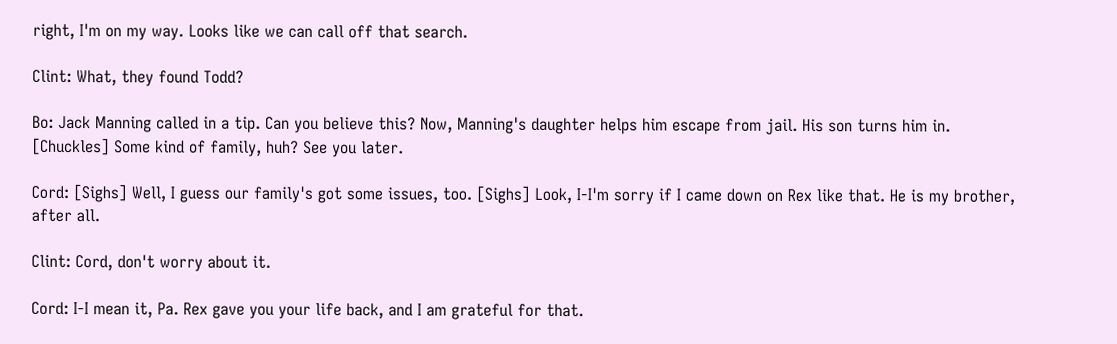right, I'm on my way. Looks like we can call off that search.

Clint: What, they found Todd?

Bo: Jack Manning called in a tip. Can you believe this? Now, Manning's daughter helps him escape from jail. His son turns him in. [Chuckles] Some kind of family, huh? See you later.

Cord: [Sighs] Well, I guess our family's got some issues, too. [Sighs] Look, I-I'm sorry if I came down on Rex like that. He is my brother, after all.

Clint: Cord, don't worry about it.

Cord: I-I mean it, Pa. Rex gave you your life back, and I am grateful for that.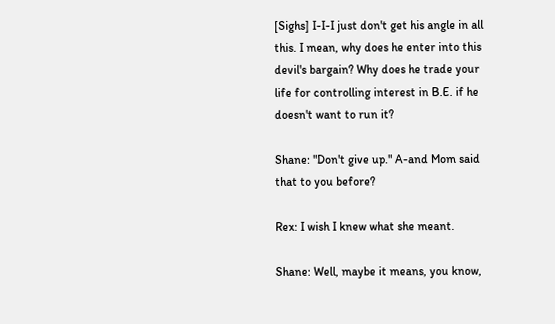[Sighs] I-I-I just don't get his angle in all this. I mean, why does he enter into this devil's bargain? Why does he trade your life for controlling interest in B.E. if he doesn't want to run it?

Shane: "Don't give up." A-and Mom said that to you before?

Rex: I wish I knew what she meant.

Shane: Well, maybe it means, you know,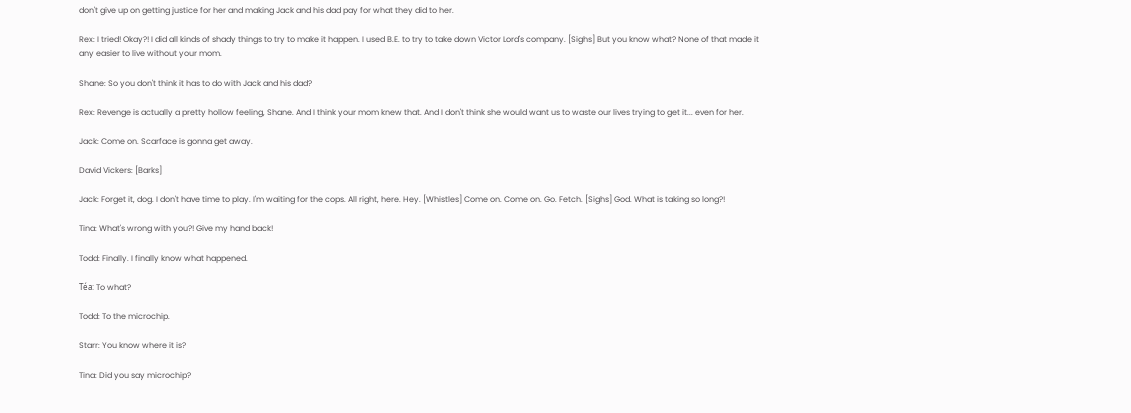don't give up on getting justice for her and making Jack and his dad pay for what they did to her.

Rex: I tried! Okay?! I did all kinds of shady things to try to make it happen. I used B.E. to try to take down Victor Lord's company. [Sighs] But you know what? None of that made it any easier to live without your mom.

Shane: So you don't think it has to do with Jack and his dad?

Rex: Revenge is actually a pretty hollow feeling, Shane. And I think your mom knew that. And I don't think she would want us to waste our lives trying to get it... even for her.

Jack: Come on. Scarface is gonna get away.

David Vickers: [Barks]

Jack: Forget it, dog. I don't have time to play. I'm waiting for the cops. All right, here. Hey. [Whistles] Come on. Come on. Go. Fetch. [Sighs] God. What is taking so long?!

Tina: What's wrong with you?! Give my hand back!

Todd: Finally. I finally know what happened.

Téa: To what?

Todd: To the microchip.

Starr: You know where it is?

Tina: Did you say microchip?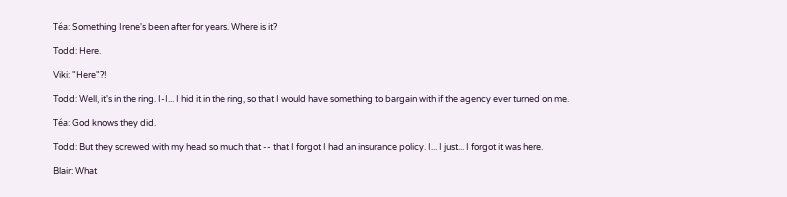Téa: Something Irene's been after for years. Where is it?

Todd: Here.

Viki: "Here"?!

Todd: Well, it's in the ring. I-I... I hid it in the ring, so that I would have something to bargain with if the agency ever turned on me.

Téa: God knows they did.

Todd: But they screwed with my head so much that -- that I forgot I had an insurance policy. I... I just... I forgot it was here.

Blair: What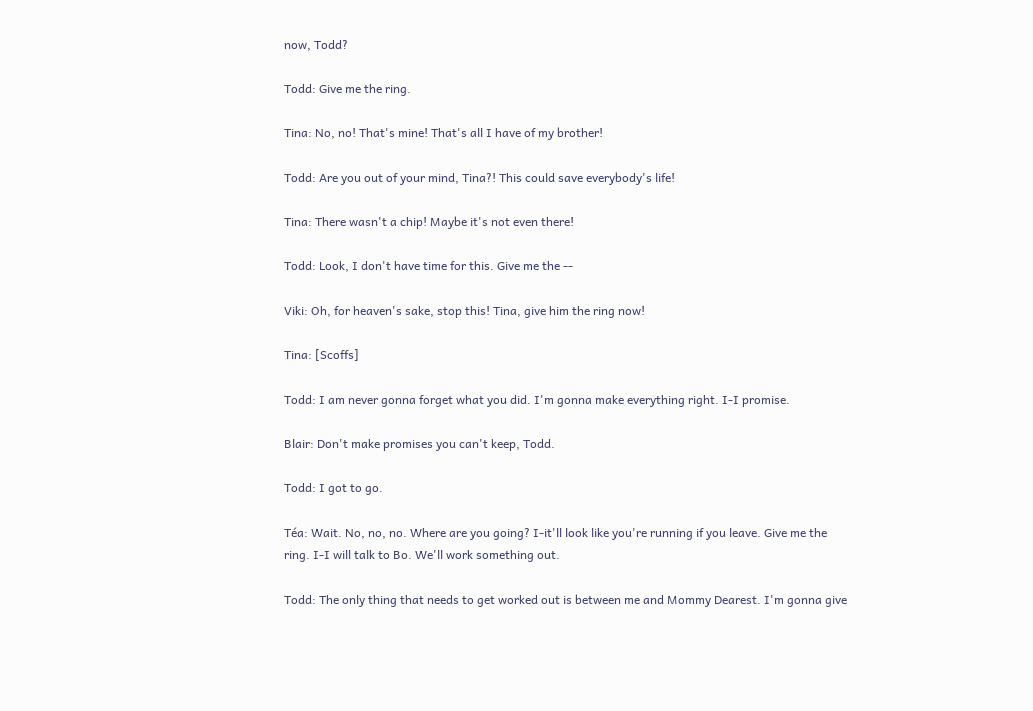now, Todd?

Todd: Give me the ring.

Tina: No, no! That's mine! That's all I have of my brother!

Todd: Are you out of your mind, Tina?! This could save everybody's life!

Tina: There wasn't a chip! Maybe it's not even there!

Todd: Look, I don't have time for this. Give me the --

Viki: Oh, for heaven's sake, stop this! Tina, give him the ring now!

Tina: [Scoffs]

Todd: I am never gonna forget what you did. I'm gonna make everything right. I-I promise.

Blair: Don't make promises you can't keep, Todd.

Todd: I got to go.

Téa: Wait. No, no, no. Where are you going? I-it'll look like you're running if you leave. Give me the ring. I-I will talk to Bo. We'll work something out.

Todd: The only thing that needs to get worked out is between me and Mommy Dearest. I'm gonna give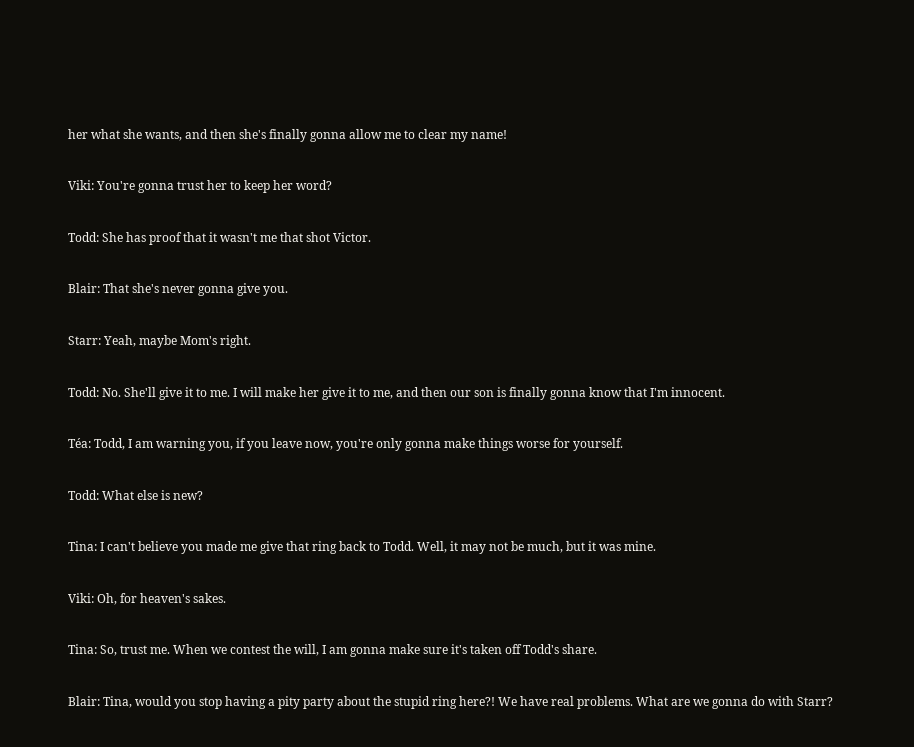her what she wants, and then she's finally gonna allow me to clear my name!

Viki: You're gonna trust her to keep her word?

Todd: She has proof that it wasn't me that shot Victor.

Blair: That she's never gonna give you.

Starr: Yeah, maybe Mom's right.

Todd: No. She'll give it to me. I will make her give it to me, and then our son is finally gonna know that I'm innocent.

Téa: Todd, I am warning you, if you leave now, you're only gonna make things worse for yourself.

Todd: What else is new?

Tina: I can't believe you made me give that ring back to Todd. Well, it may not be much, but it was mine.

Viki: Oh, for heaven's sakes.

Tina: So, trust me. When we contest the will, I am gonna make sure it's taken off Todd's share.

Blair: Tina, would you stop having a pity party about the stupid ring here?! We have real problems. What are we gonna do with Starr?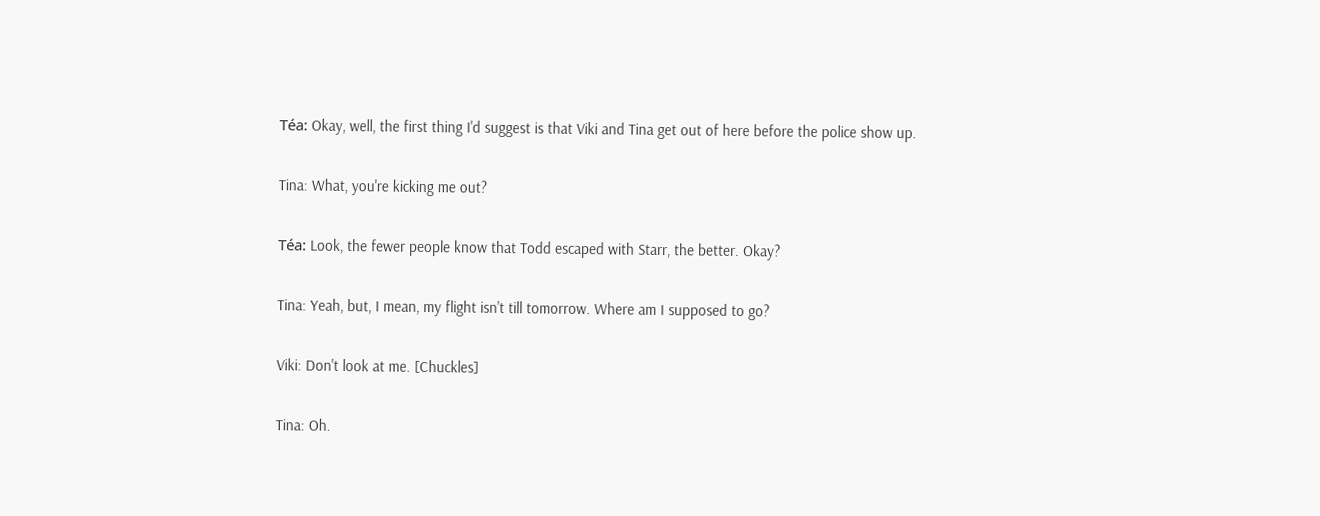Téa: Okay, well, the first thing I'd suggest is that Viki and Tina get out of here before the police show up.

Tina: What, you're kicking me out?

Téa: Look, the fewer people know that Todd escaped with Starr, the better. Okay?

Tina: Yeah, but, I mean, my flight isn't till tomorrow. Where am I supposed to go?

Viki: Don't look at me. [Chuckles]

Tina: Oh.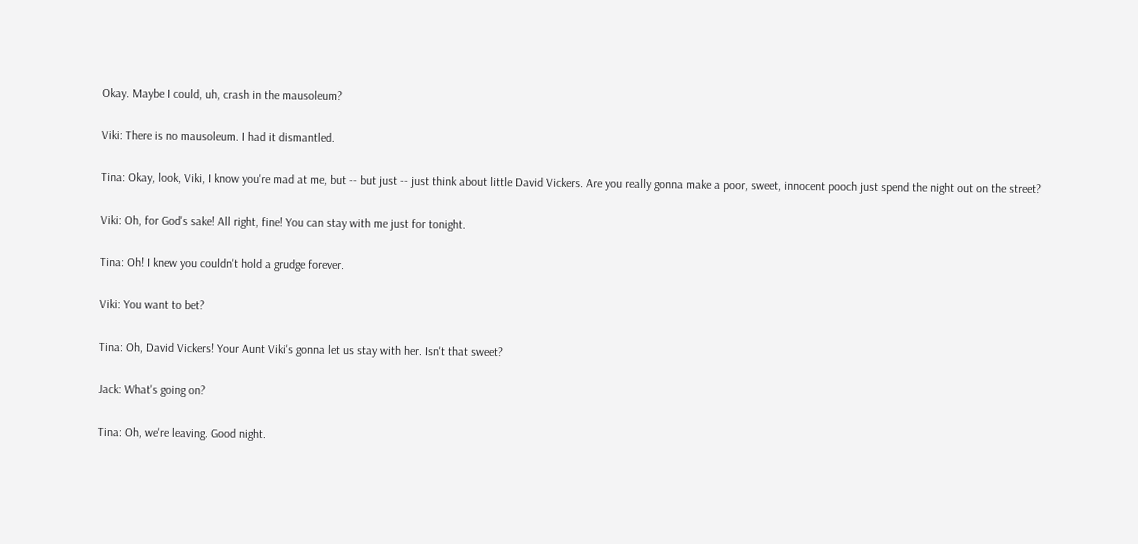Okay. Maybe I could, uh, crash in the mausoleum?

Viki: There is no mausoleum. I had it dismantled.

Tina: Okay, look, Viki, I know you're mad at me, but -- but just -- just think about little David Vickers. Are you really gonna make a poor, sweet, innocent pooch just spend the night out on the street?

Viki: Oh, for God's sake! All right, fine! You can stay with me just for tonight.

Tina: Oh! I knew you couldn't hold a grudge forever.

Viki: You want to bet?

Tina: Oh, David Vickers! Your Aunt Viki's gonna let us stay with her. Isn't that sweet?

Jack: What's going on?

Tina: Oh, we're leaving. Good night.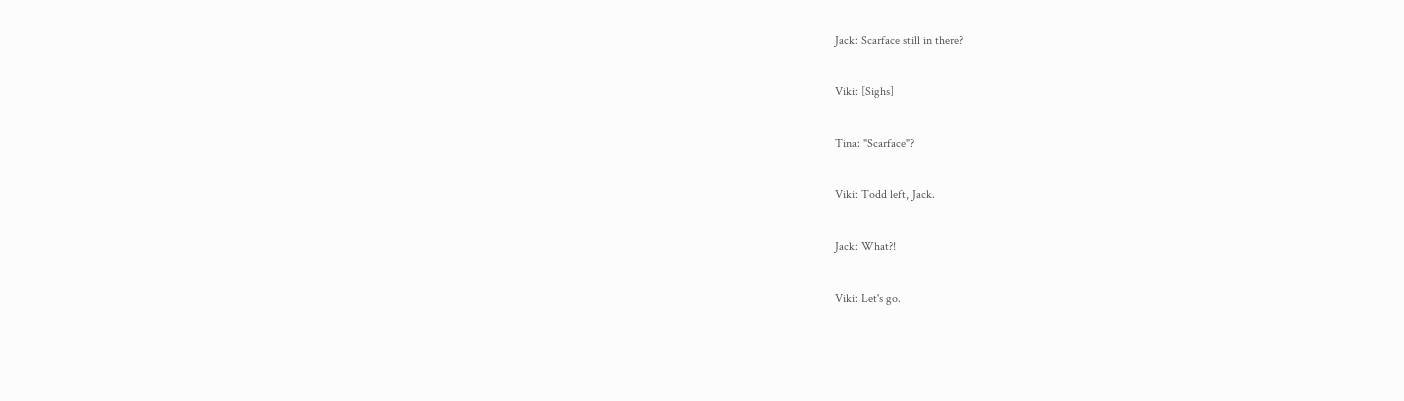Jack: Scarface still in there?

Viki: [Sighs]

Tina: "Scarface"?

Viki: Todd left, Jack.

Jack: What?!

Viki: Let's go.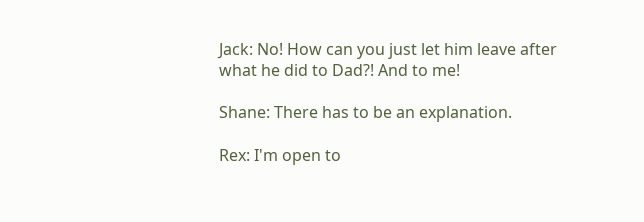Jack: No! How can you just let him leave after what he did to Dad?! And to me!

Shane: There has to be an explanation.

Rex: I'm open to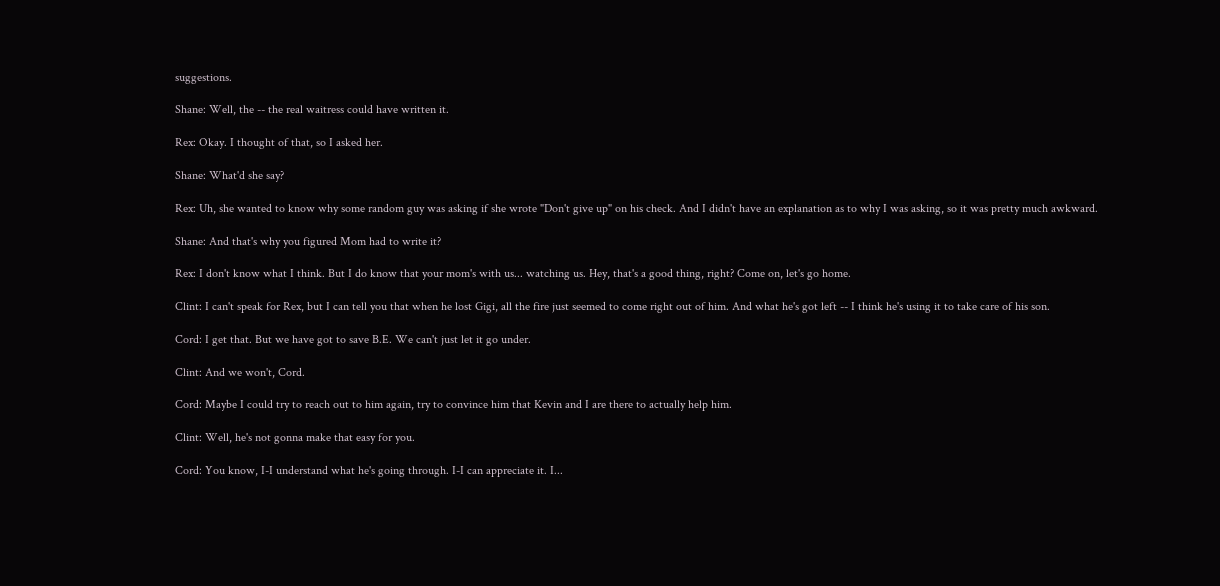suggestions.

Shane: Well, the -- the real waitress could have written it.

Rex: Okay. I thought of that, so I asked her.

Shane: What'd she say?

Rex: Uh, she wanted to know why some random guy was asking if she wrote "Don't give up" on his check. And I didn't have an explanation as to why I was asking, so it was pretty much awkward.

Shane: And that's why you figured Mom had to write it?

Rex: I don't know what I think. But I do know that your mom's with us... watching us. Hey, that's a good thing, right? Come on, let's go home.

Clint: I can't speak for Rex, but I can tell you that when he lost Gigi, all the fire just seemed to come right out of him. And what he's got left -- I think he's using it to take care of his son.

Cord: I get that. But we have got to save B.E. We can't just let it go under.

Clint: And we won't, Cord.

Cord: Maybe I could try to reach out to him again, try to convince him that Kevin and I are there to actually help him.

Clint: Well, he's not gonna make that easy for you.

Cord: You know, I-I understand what he's going through. I-I can appreciate it. I...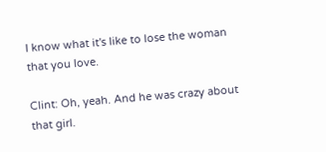I know what it's like to lose the woman that you love.

Clint: Oh, yeah. And he was crazy about that girl.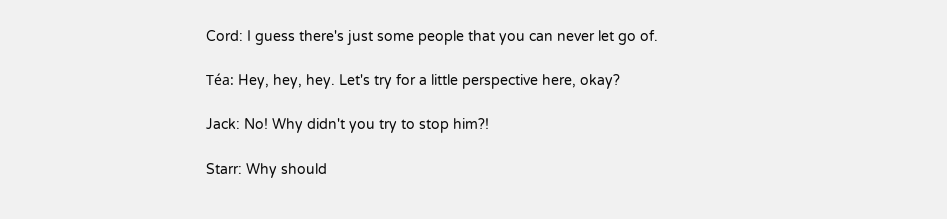Cord: I guess there's just some people that you can never let go of.

Téa: Hey, hey, hey. Let's try for a little perspective here, okay?

Jack: No! Why didn't you try to stop him?!

Starr: Why should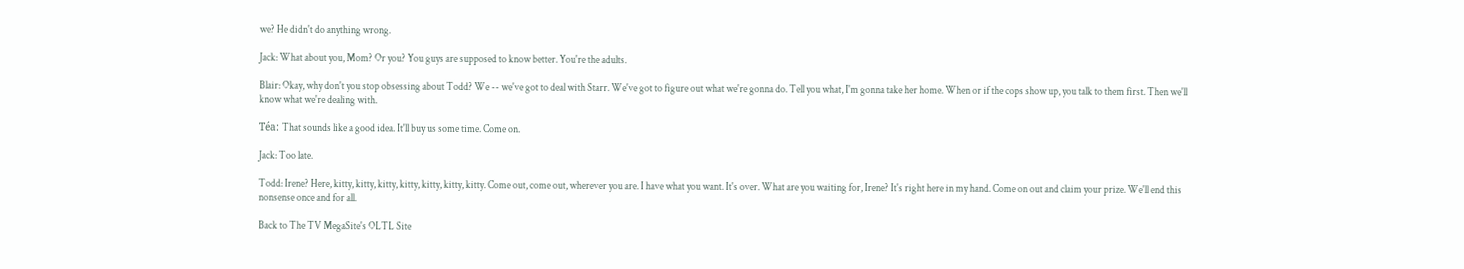we? He didn't do anything wrong.

Jack: What about you, Mom? Or you? You guys are supposed to know better. You're the adults.

Blair: Okay, why don't you stop obsessing about Todd? We -- we've got to deal with Starr. We've got to figure out what we're gonna do. Tell you what, I'm gonna take her home. When or if the cops show up, you talk to them first. Then we'll know what we're dealing with.

Téa: That sounds like a good idea. It'll buy us some time. Come on.

Jack: Too late.

Todd: Irene? Here, kitty, kitty, kitty, kitty, kitty, kitty, kitty. Come out, come out, wherever you are. I have what you want. It's over. What are you waiting for, Irene? It's right here in my hand. Come on out and claim your prize. We'll end this nonsense once and for all.

Back to The TV MegaSite's OLTL Site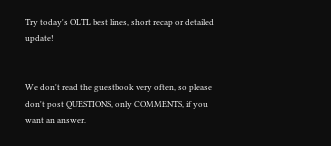Try today's OLTL best lines, short recap or detailed update!


We don't read the guestbook very often, so please don't post QUESTIONS, only COMMENTS, if you want an answer.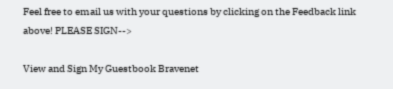Feel free to email us with your questions by clicking on the Feedback link above! PLEASE SIGN-->

View and Sign My Guestbook Bravenet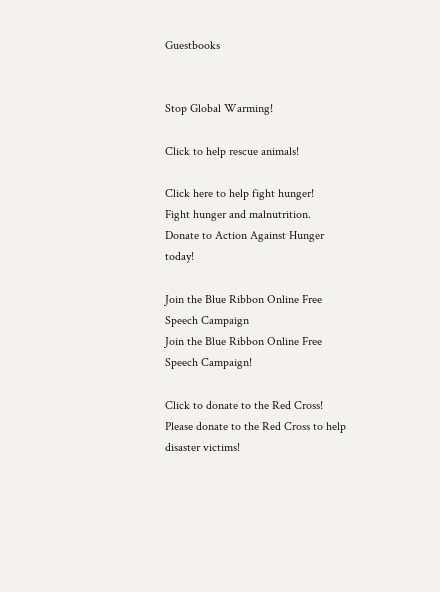Guestbooks


Stop Global Warming!

Click to help rescue animals!

Click here to help fight hunger!
Fight hunger and malnutrition.
Donate to Action Against Hunger today!

Join the Blue Ribbon Online Free Speech Campaign
Join the Blue Ribbon Online Free Speech Campaign!

Click to donate to the Red Cross!
Please donate to the Red Cross to help disaster victims!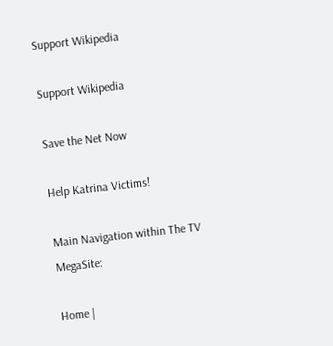Support Wikipedia

Support Wikipedia

Save the Net Now

Help Katrina Victims!

Main Navigation within The TV MegaSite:

Home |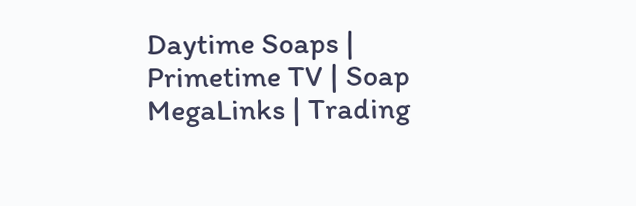Daytime Soaps | Primetime TV | Soap MegaLinks | Trading